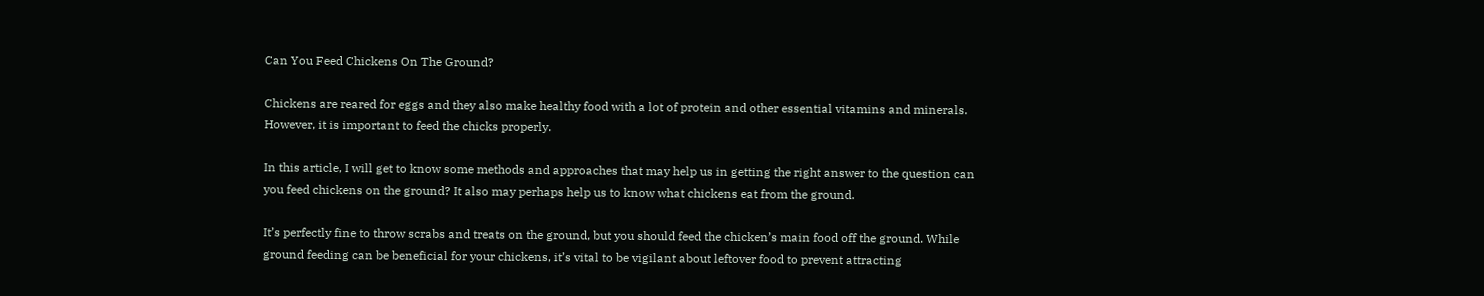Can You Feed Chickens On The Ground?

Chickens are reared for eggs and they also make healthy food with a lot of protein and other essential vitamins and minerals. However, it is important to feed the chicks properly.

In this article, I will get to know some methods and approaches that may help us in getting the right answer to the question can you feed chickens on the ground? It also may perhaps help us to know what chickens eat from the ground.

It’s perfectly fine to throw scrabs and treats on the ground, but you should feed the chicken’s main food off the ground. While ground feeding can be beneficial for your chickens, it’s vital to be vigilant about leftover food to prevent attracting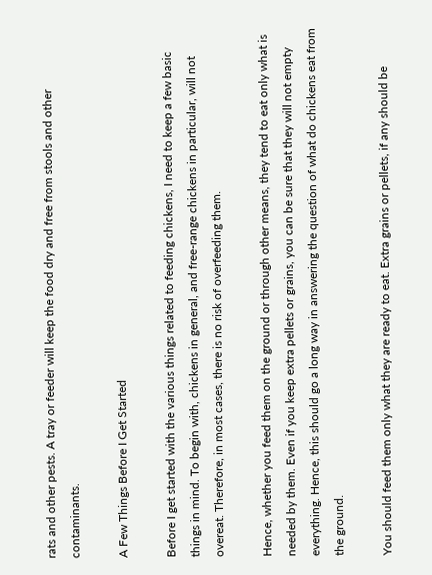rats and other pests. A tray or feeder will keep the food dry and free from stools and other contaminants.

A Few Things Before I Get Started

Before I get started with the various things related to feeding chickens, I need to keep a few basic things in mind. To begin with, chickens in general, and free-range chickens in particular, will not overeat. Therefore, in most cases, there is no risk of overfeeding them.

Hence, whether you feed them on the ground or through other means, they tend to eat only what is needed by them. Even if you keep extra pellets or grains, you can be sure that they will not empty everything. Hence, this should go a long way in answering the question of what do chickens eat from the ground.

You should feed them only what they are ready to eat. Extra grains or pellets, if any should be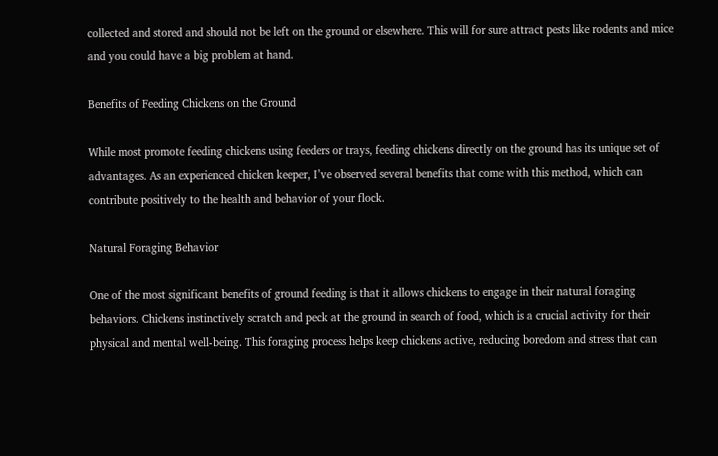collected and stored and should not be left on the ground or elsewhere. This will for sure attract pests like rodents and mice and you could have a big problem at hand.

Benefits of Feeding Chickens on the Ground

While most promote feeding chickens using feeders or trays, feeding chickens directly on the ground has its unique set of advantages. As an experienced chicken keeper, I’ve observed several benefits that come with this method, which can contribute positively to the health and behavior of your flock.

Natural Foraging Behavior

One of the most significant benefits of ground feeding is that it allows chickens to engage in their natural foraging behaviors. Chickens instinctively scratch and peck at the ground in search of food, which is a crucial activity for their physical and mental well-being. This foraging process helps keep chickens active, reducing boredom and stress that can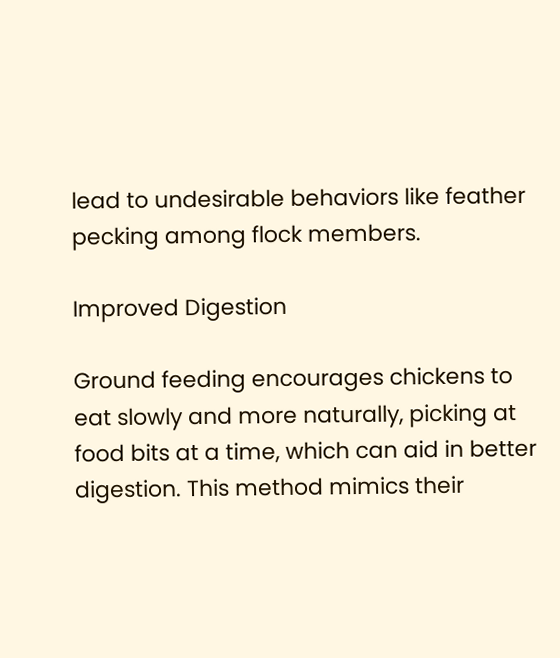lead to undesirable behaviors like feather pecking among flock members.

Improved Digestion

Ground feeding encourages chickens to eat slowly and more naturally, picking at food bits at a time, which can aid in better digestion. This method mimics their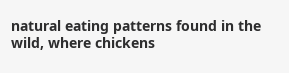natural eating patterns found in the wild, where chickens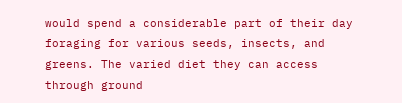would spend a considerable part of their day foraging for various seeds, insects, and greens. The varied diet they can access through ground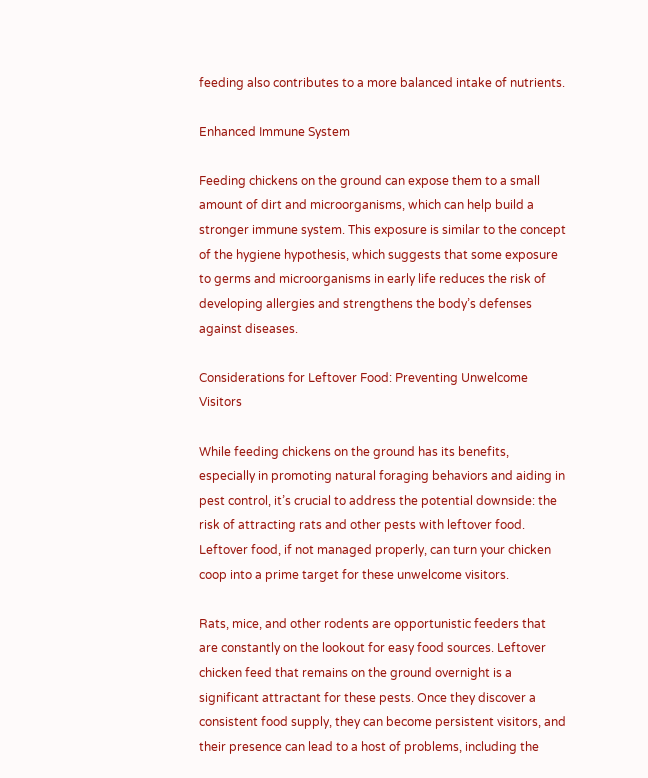feeding also contributes to a more balanced intake of nutrients.

Enhanced Immune System

Feeding chickens on the ground can expose them to a small amount of dirt and microorganisms, which can help build a stronger immune system. This exposure is similar to the concept of the hygiene hypothesis, which suggests that some exposure to germs and microorganisms in early life reduces the risk of developing allergies and strengthens the body’s defenses against diseases.

Considerations for Leftover Food: Preventing Unwelcome Visitors

While feeding chickens on the ground has its benefits, especially in promoting natural foraging behaviors and aiding in pest control, it’s crucial to address the potential downside: the risk of attracting rats and other pests with leftover food. Leftover food, if not managed properly, can turn your chicken coop into a prime target for these unwelcome visitors.

Rats, mice, and other rodents are opportunistic feeders that are constantly on the lookout for easy food sources. Leftover chicken feed that remains on the ground overnight is a significant attractant for these pests. Once they discover a consistent food supply, they can become persistent visitors, and their presence can lead to a host of problems, including the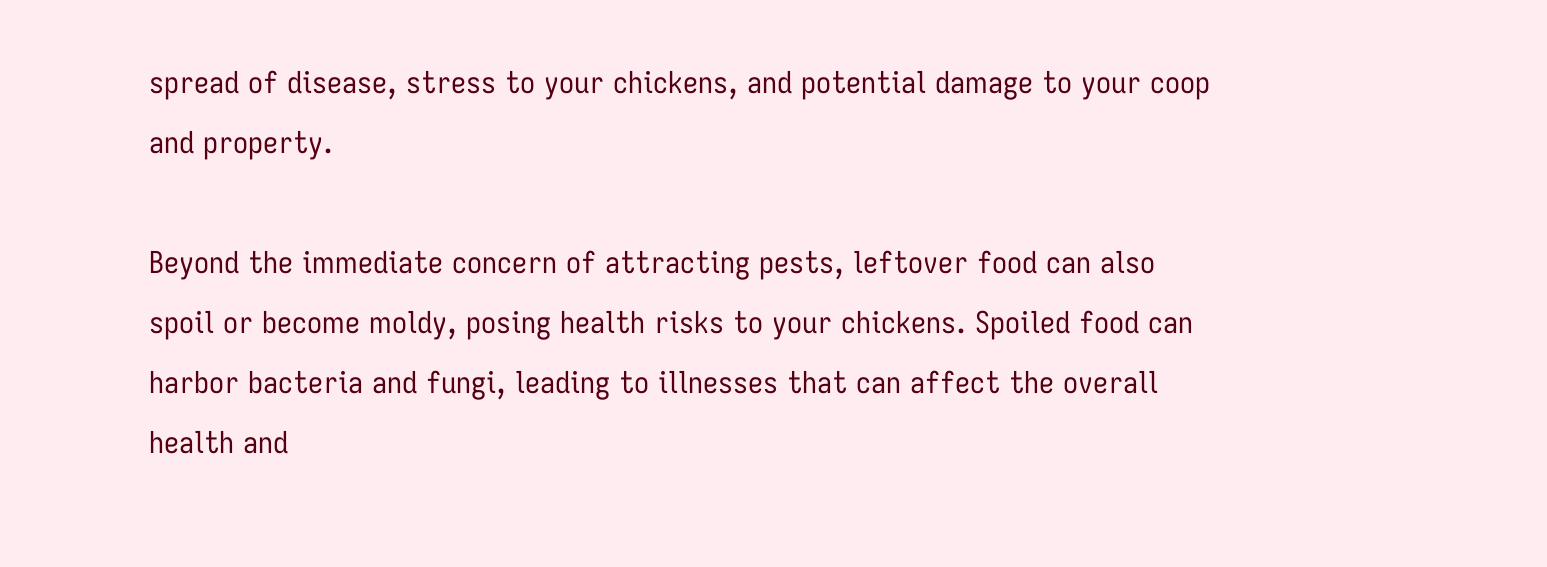spread of disease, stress to your chickens, and potential damage to your coop and property.

Beyond the immediate concern of attracting pests, leftover food can also spoil or become moldy, posing health risks to your chickens. Spoiled food can harbor bacteria and fungi, leading to illnesses that can affect the overall health and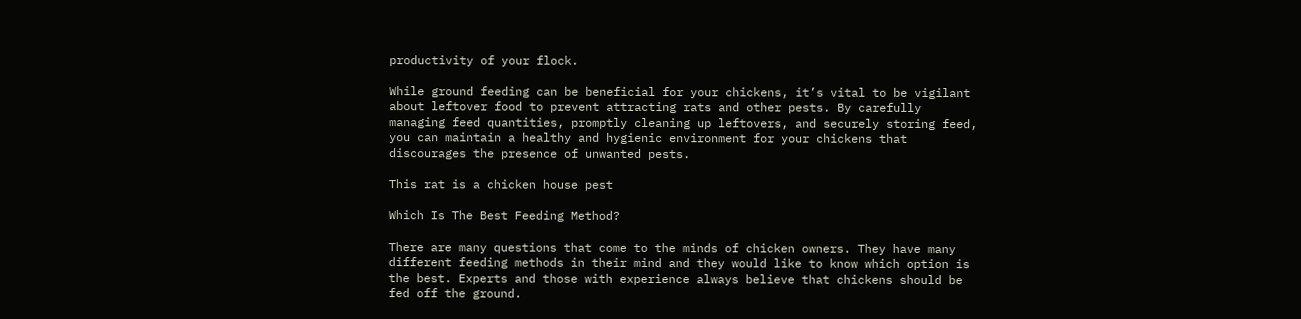productivity of your flock.

While ground feeding can be beneficial for your chickens, it’s vital to be vigilant about leftover food to prevent attracting rats and other pests. By carefully managing feed quantities, promptly cleaning up leftovers, and securely storing feed, you can maintain a healthy and hygienic environment for your chickens that discourages the presence of unwanted pests.

This rat is a chicken house pest

Which Is The Best Feeding Method?

There are many questions that come to the minds of chicken owners. They have many different feeding methods in their mind and they would like to know which option is the best. Experts and those with experience always believe that chickens should be fed off the ground.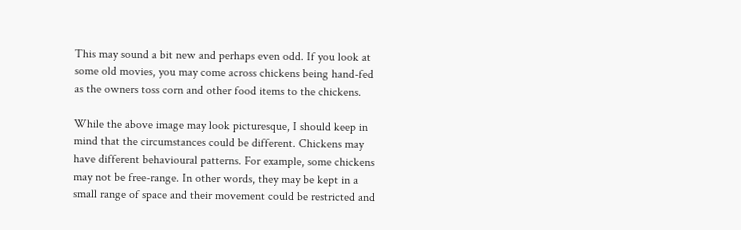This may sound a bit new and perhaps even odd. If you look at some old movies, you may come across chickens being hand-fed as the owners toss corn and other food items to the chickens.

While the above image may look picturesque, I should keep in mind that the circumstances could be different. Chickens may have different behavioural patterns. For example, some chickens may not be free-range. In other words, they may be kept in a small range of space and their movement could be restricted and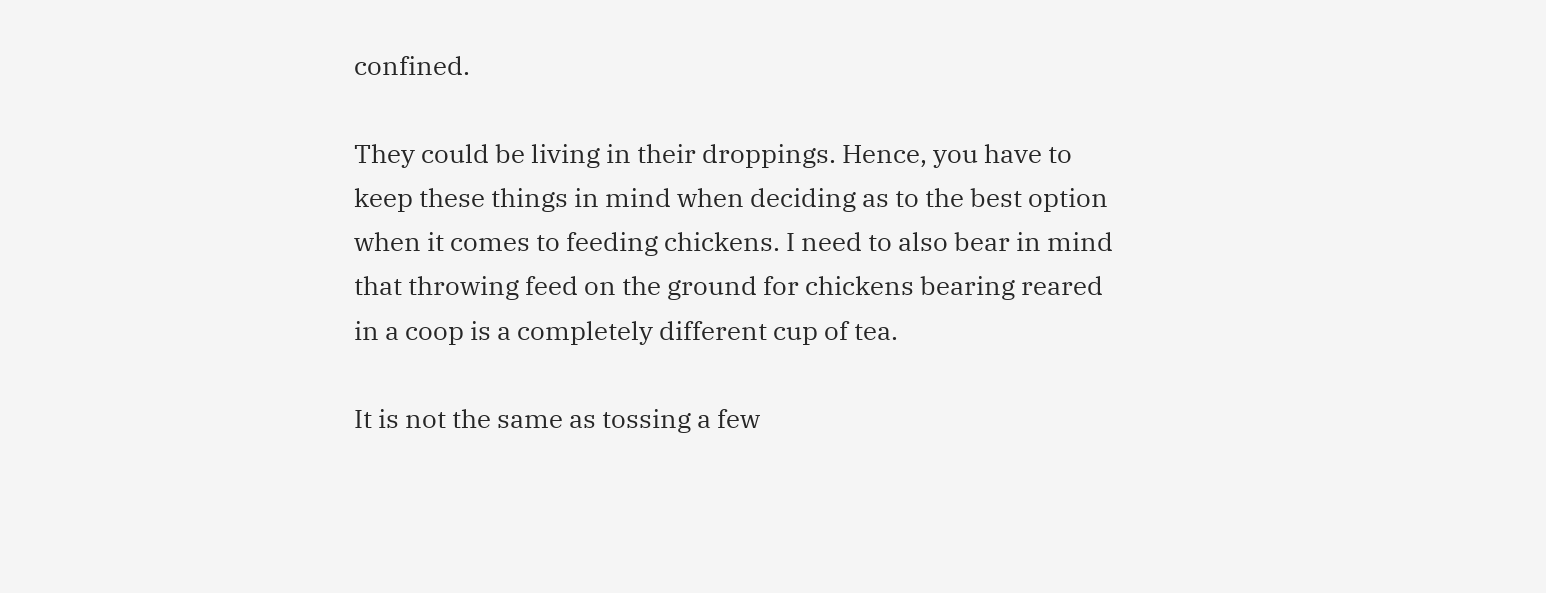confined.

They could be living in their droppings. Hence, you have to keep these things in mind when deciding as to the best option when it comes to feeding chickens. I need to also bear in mind that throwing feed on the ground for chickens bearing reared in a coop is a completely different cup of tea.

It is not the same as tossing a few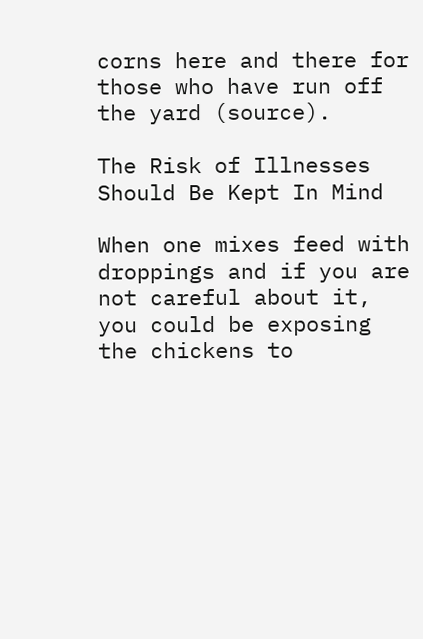corns here and there for those who have run off the yard (source).

The Risk of Illnesses Should Be Kept In Mind

When one mixes feed with droppings and if you are not careful about it, you could be exposing the chickens to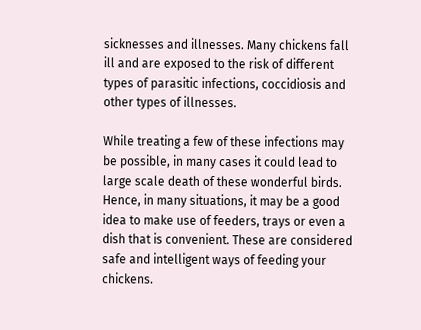sicknesses and illnesses. Many chickens fall ill and are exposed to the risk of different types of parasitic infections, coccidiosis and other types of illnesses.

While treating a few of these infections may be possible, in many cases it could lead to large scale death of these wonderful birds. Hence, in many situations, it may be a good idea to make use of feeders, trays or even a dish that is convenient. These are considered safe and intelligent ways of feeding your chickens.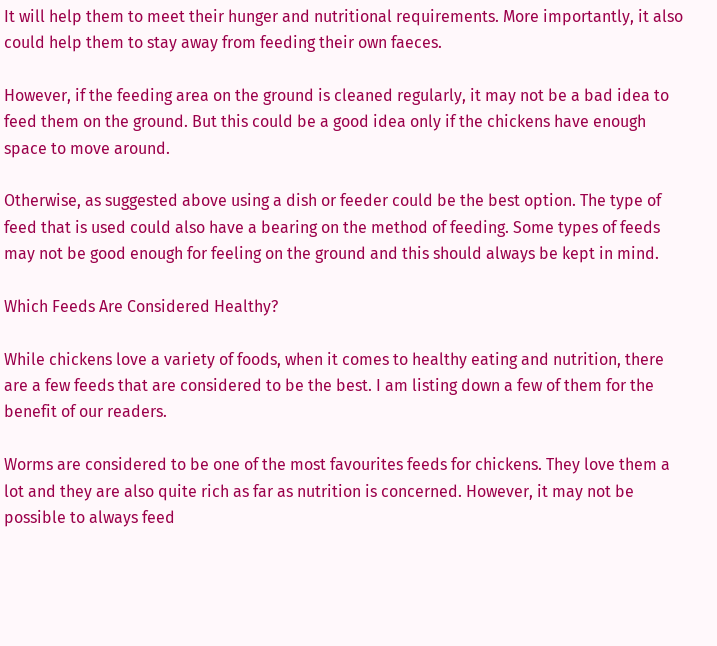It will help them to meet their hunger and nutritional requirements. More importantly, it also could help them to stay away from feeding their own faeces.

However, if the feeding area on the ground is cleaned regularly, it may not be a bad idea to feed them on the ground. But this could be a good idea only if the chickens have enough space to move around.

Otherwise, as suggested above using a dish or feeder could be the best option. The type of feed that is used could also have a bearing on the method of feeding. Some types of feeds may not be good enough for feeling on the ground and this should always be kept in mind.

Which Feeds Are Considered Healthy?

While chickens love a variety of foods, when it comes to healthy eating and nutrition, there are a few feeds that are considered to be the best. I am listing down a few of them for the benefit of our readers.

Worms are considered to be one of the most favourites feeds for chickens. They love them a lot and they are also quite rich as far as nutrition is concerned. However, it may not be possible to always feed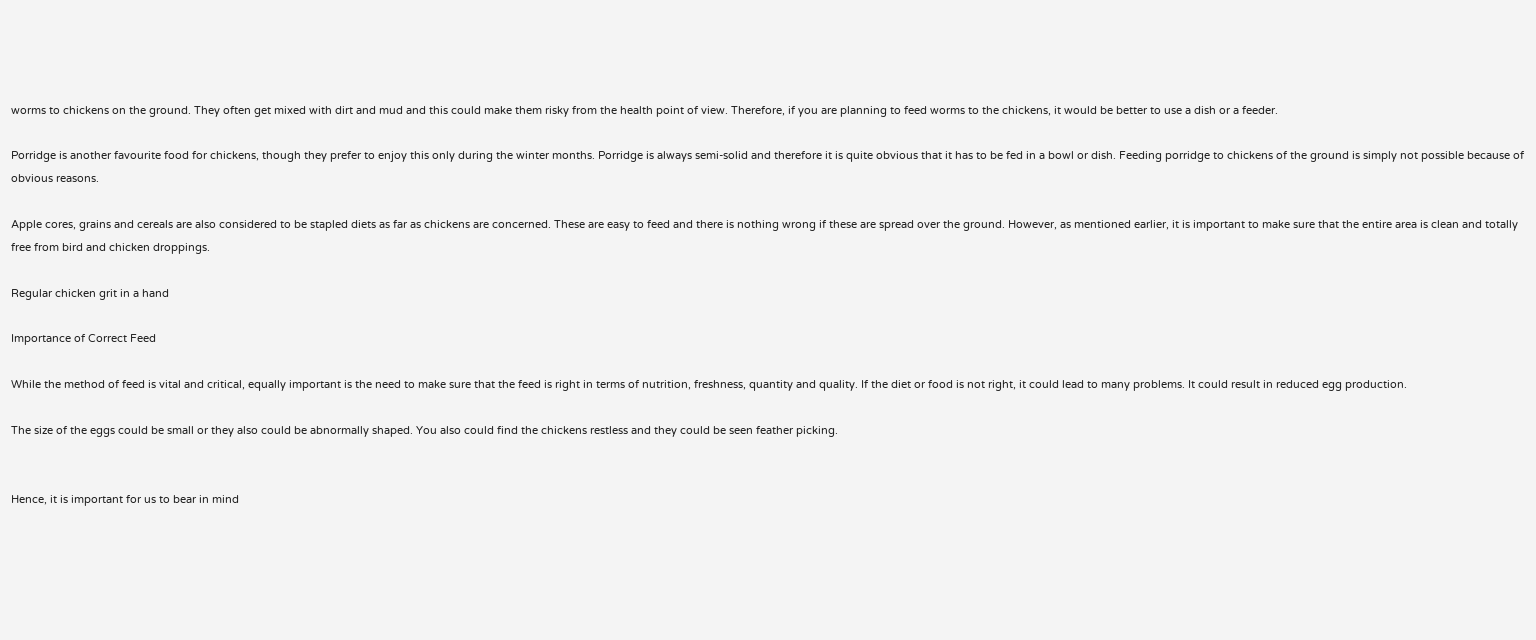worms to chickens on the ground. They often get mixed with dirt and mud and this could make them risky from the health point of view. Therefore, if you are planning to feed worms to the chickens, it would be better to use a dish or a feeder.

Porridge is another favourite food for chickens, though they prefer to enjoy this only during the winter months. Porridge is always semi-solid and therefore it is quite obvious that it has to be fed in a bowl or dish. Feeding porridge to chickens of the ground is simply not possible because of obvious reasons.

Apple cores, grains and cereals are also considered to be stapled diets as far as chickens are concerned. These are easy to feed and there is nothing wrong if these are spread over the ground. However, as mentioned earlier, it is important to make sure that the entire area is clean and totally free from bird and chicken droppings.

Regular chicken grit in a hand

Importance of Correct Feed

While the method of feed is vital and critical, equally important is the need to make sure that the feed is right in terms of nutrition, freshness, quantity and quality. If the diet or food is not right, it could lead to many problems. It could result in reduced egg production.

The size of the eggs could be small or they also could be abnormally shaped. You also could find the chickens restless and they could be seen feather picking.


Hence, it is important for us to bear in mind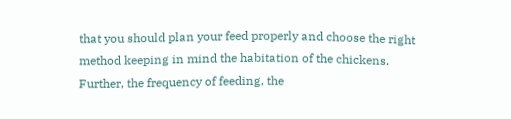that you should plan your feed properly and choose the right method keeping in mind the habitation of the chickens. Further, the frequency of feeding, the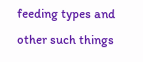feeding types and other such things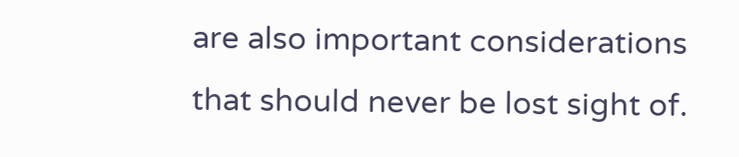are also important considerations that should never be lost sight of.